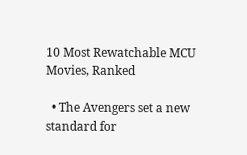10 Most Rewatchable MCU Movies, Ranked

  • The Avengers set a new standard for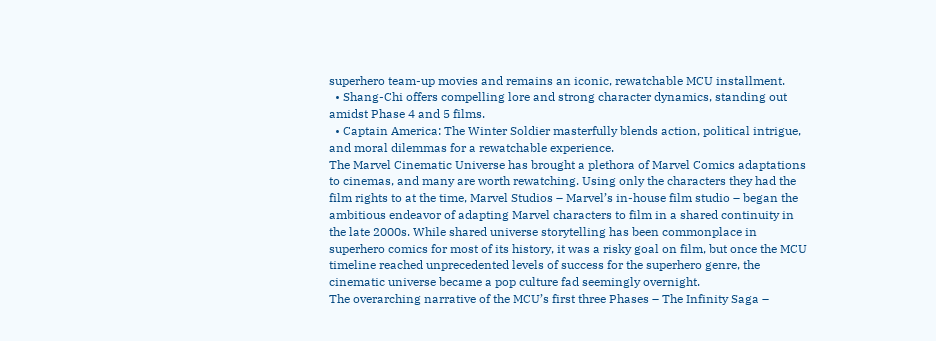superhero team-up movies and remains an iconic, rewatchable MCU installment.
  • Shang-Chi offers compelling lore and strong character dynamics, standing out amidst Phase 4 and 5 films.
  • Captain America: The Winter Soldier masterfully blends action, political intrigue, and moral dilemmas for a rewatchable experience.
The Marvel Cinematic Universe has brought a plethora of Marvel Comics adaptations to cinemas, and many are worth rewatching. Using only the characters they had the film rights to at the time, Marvel Studios – Marvel’s in-house film studio – began the ambitious endeavor of adapting Marvel characters to film in a shared continuity in the late 2000s. While shared universe storytelling has been commonplace in superhero comics for most of its history, it was a risky goal on film, but once the MCU timeline reached unprecedented levels of success for the superhero genre, the cinematic universe became a pop culture fad seemingly overnight.
The overarching narrative of the MCU’s first three Phases – The Infinity Saga –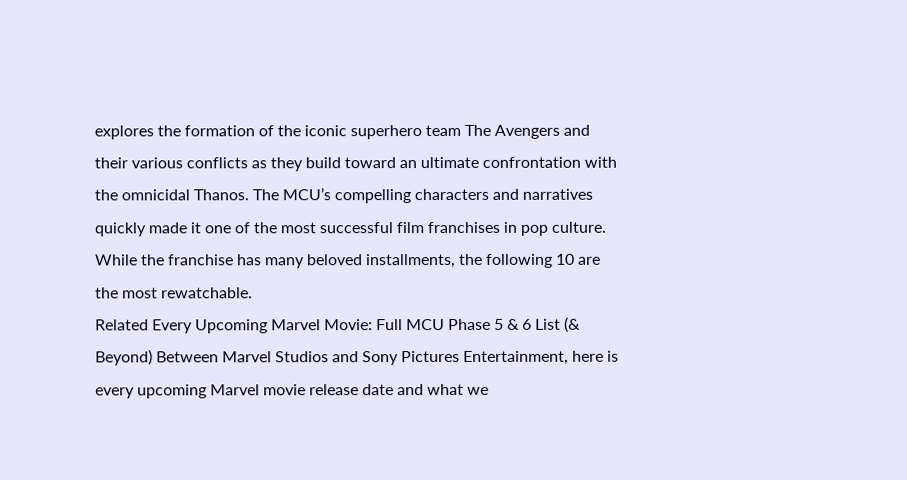explores the formation of the iconic superhero team The Avengers and their various conflicts as they build toward an ultimate confrontation with the omnicidal Thanos. The MCU’s compelling characters and narratives quickly made it one of the most successful film franchises in pop culture. While the franchise has many beloved installments, the following 10 are the most rewatchable.
Related Every Upcoming Marvel Movie: Full MCU Phase 5 & 6 List (& Beyond) Between Marvel Studios and Sony Pictures Entertainment, here is every upcoming Marvel movie release date and what we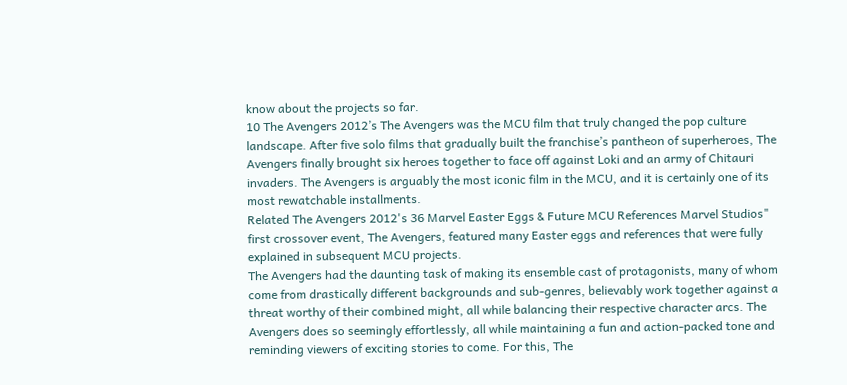know about the projects so far.
10 The Avengers 2012’s The Avengers was the MCU film that truly changed the pop culture landscape. After five solo films that gradually built the franchise’s pantheon of superheroes, The Avengers finally brought six heroes together to face off against Loki and an army of Chitauri invaders. The Avengers is arguably the most iconic film in the MCU, and it is certainly one of its most rewatchable installments.
Related The Avengers 2012's 36 Marvel Easter Eggs & Future MCU References Marvel Studios" first crossover event, The Avengers, featured many Easter eggs and references that were fully explained in subsequent MCU projects.
The Avengers had the daunting task of making its ensemble cast of protagonists, many of whom come from drastically different backgrounds and sub-genres, believably work together against a threat worthy of their combined might, all while balancing their respective character arcs. The Avengers does so seemingly effortlessly, all while maintaining a fun and action-packed tone and reminding viewers of exciting stories to come. For this, The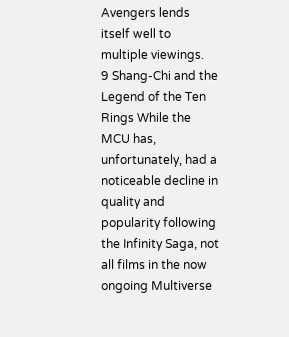Avengers lends itself well to multiple viewings.
9 Shang-Chi and the Legend of the Ten Rings While the MCU has, unfortunately, had a noticeable decline in quality and popularity following the Infinity Saga, not all films in the now ongoing Multiverse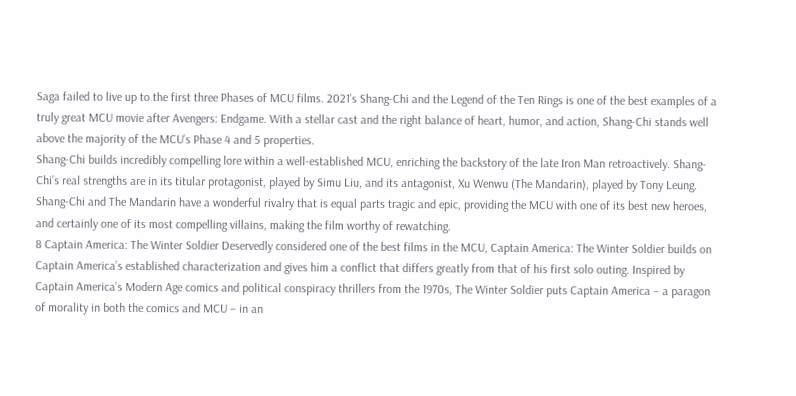Saga failed to live up to the first three Phases of MCU films. 2021’s Shang-Chi and the Legend of the Ten Rings is one of the best examples of a truly great MCU movie after Avengers: Endgame. With a stellar cast and the right balance of heart, humor, and action, Shang-Chi stands well above the majority of the MCU’s Phase 4 and 5 properties.
Shang-Chi builds incredibly compelling lore within a well-established MCU, enriching the backstory of the late Iron Man retroactively. Shang-Chi’s real strengths are in its titular protagonist, played by Simu Liu, and its antagonist, Xu Wenwu (The Mandarin), played by Tony Leung. Shang-Chi and The Mandarin have a wonderful rivalry that is equal parts tragic and epic, providing the MCU with one of its best new heroes, and certainly one of its most compelling villains, making the film worthy of rewatching.
8 Captain America: The Winter Soldier Deservedly considered one of the best films in the MCU, Captain America: The Winter Soldier builds on Captain America’s established characterization and gives him a conflict that differs greatly from that of his first solo outing. Inspired by Captain America’s Modern Age comics and political conspiracy thrillers from the 1970s, The Winter Soldier puts Captain America – a paragon of morality in both the comics and MCU – in an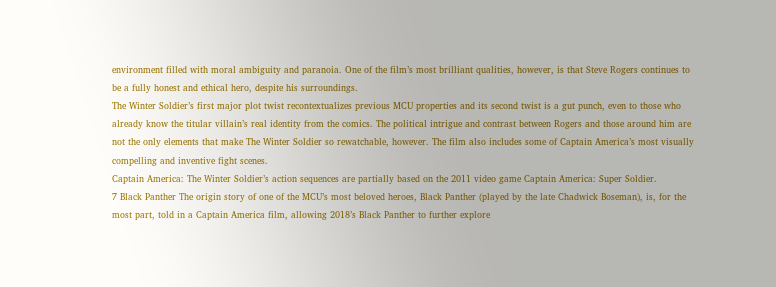environment filled with moral ambiguity and paranoia. One of the film’s most brilliant qualities, however, is that Steve Rogers continues to be a fully honest and ethical hero, despite his surroundings.
The Winter Soldier’s first major plot twist recontextualizes previous MCU properties and its second twist is a gut punch, even to those who already know the titular villain’s real identity from the comics. The political intrigue and contrast between Rogers and those around him are not the only elements that make The Winter Soldier so rewatchable, however. The film also includes some of Captain America’s most visually compelling and inventive fight scenes.
Captain America: The Winter Soldier’s action sequences are partially based on the 2011 video game Captain America: Super Soldier.
7 Black Panther The origin story of one of the MCU’s most beloved heroes, Black Panther (played by the late Chadwick Boseman), is, for the most part, told in a Captain America film, allowing 2018’s Black Panther to further explore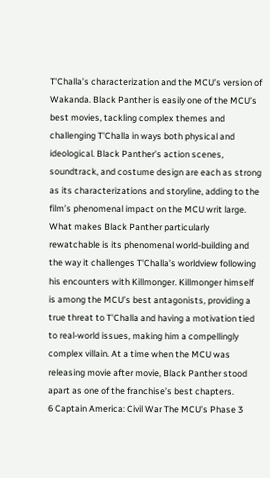T'Challa’s characterization and the MCU’s version of Wakanda. Black Panther is easily one of the MCU’s best movies, tackling complex themes and challenging T'Challa in ways both physical and ideological. Black Panther’s action scenes, soundtrack, and costume design are each as strong as its characterizations and storyline, adding to the film’s phenomenal impact on the MCU writ large.
What makes Black Panther particularly rewatchable is its phenomenal world-building and the way it challenges T'Challa’s worldview following his encounters with Killmonger. Killmonger himself is among the MCU’s best antagonists, providing a true threat to T'Challa and having a motivation tied to real-world issues, making him a compellingly complex villain. At a time when the MCU was releasing movie after movie, Black Panther stood apart as one of the franchise’s best chapters.
6 Captain America: Civil War The MCU’s Phase 3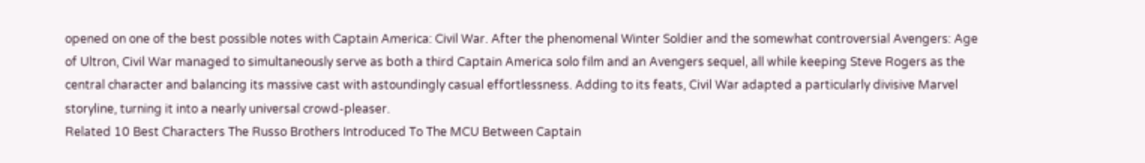opened on one of the best possible notes with Captain America: Civil War. After the phenomenal Winter Soldier and the somewhat controversial Avengers: Age of Ultron, Civil War managed to simultaneously serve as both a third Captain America solo film and an Avengers sequel, all while keeping Steve Rogers as the central character and balancing its massive cast with astoundingly casual effortlessness. Adding to its feats, Civil War adapted a particularly divisive Marvel storyline, turning it into a nearly universal crowd-pleaser.
Related 10 Best Characters The Russo Brothers Introduced To The MCU Between Captain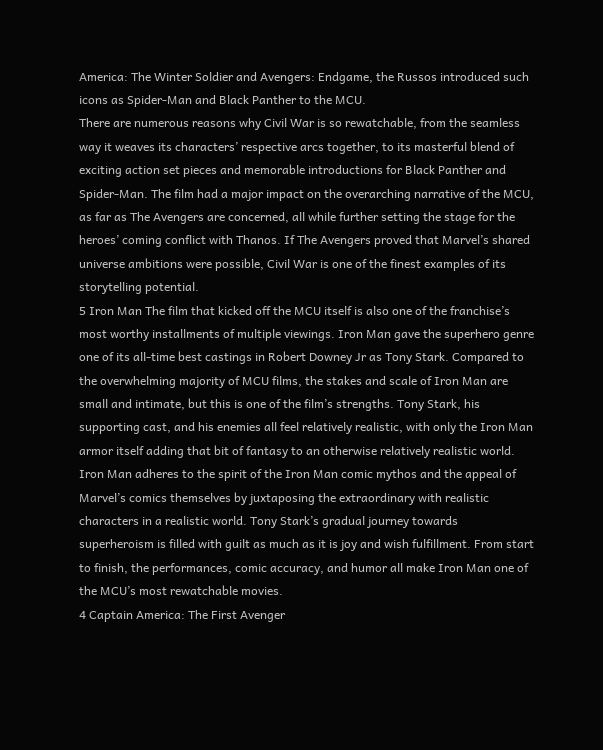America: The Winter Soldier and Avengers: Endgame, the Russos introduced such icons as Spider-Man and Black Panther to the MCU.
There are numerous reasons why Civil War is so rewatchable, from the seamless way it weaves its characters’ respective arcs together, to its masterful blend of exciting action set pieces and memorable introductions for Black Panther and Spider-Man. The film had a major impact on the overarching narrative of the MCU, as far as The Avengers are concerned, all while further setting the stage for the heroes’ coming conflict with Thanos. If The Avengers proved that Marvel’s shared universe ambitions were possible, Civil War is one of the finest examples of its storytelling potential.
5 Iron Man The film that kicked off the MCU itself is also one of the franchise’s most worthy installments of multiple viewings. Iron Man gave the superhero genre one of its all-time best castings in Robert Downey Jr as Tony Stark. Compared to the overwhelming majority of MCU films, the stakes and scale of Iron Man are small and intimate, but this is one of the film’s strengths. Tony Stark, his supporting cast, and his enemies all feel relatively realistic, with only the Iron Man armor itself adding that bit of fantasy to an otherwise relatively realistic world.
Iron Man adheres to the spirit of the Iron Man comic mythos and the appeal of Marvel’s comics themselves by juxtaposing the extraordinary with realistic characters in a realistic world. Tony Stark’s gradual journey towards superheroism is filled with guilt as much as it is joy and wish fulfillment. From start to finish, the performances, comic accuracy, and humor all make Iron Man one of the MCU’s most rewatchable movies.
4 Captain America: The First Avenger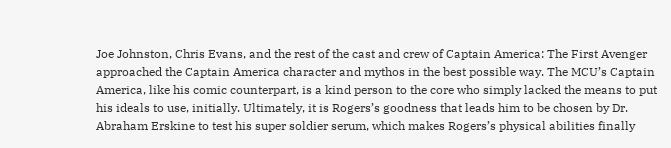Joe Johnston, Chris Evans, and the rest of the cast and crew of Captain America: The First Avenger approached the Captain America character and mythos in the best possible way. The MCU’s Captain America, like his comic counterpart, is a kind person to the core who simply lacked the means to put his ideals to use, initially. Ultimately, it is Rogers’s goodness that leads him to be chosen by Dr. Abraham Erskine to test his super soldier serum, which makes Rogers’s physical abilities finally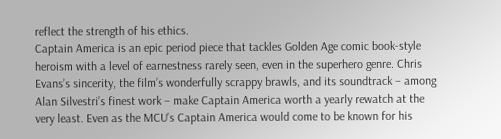reflect the strength of his ethics.
Captain America is an epic period piece that tackles Golden Age comic book-style heroism with a level of earnestness rarely seen, even in the superhero genre. Chris Evans’s sincerity, the film’s wonderfully scrappy brawls, and its soundtrack – among Alan Silvestri’s finest work – make Captain America worth a yearly rewatch at the very least. Even as the MCU’s Captain America would come to be known for his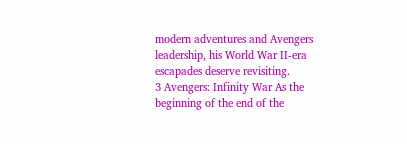modern adventures and Avengers leadership, his World War II-era escapades deserve revisiting.
3 Avengers: Infinity War As the beginning of the end of the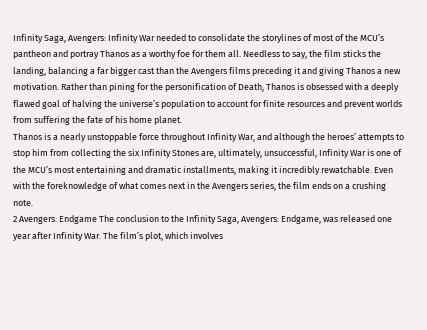Infinity Saga, Avengers: Infinity War needed to consolidate the storylines of most of the MCU’s pantheon and portray Thanos as a worthy foe for them all. Needless to say, the film sticks the landing, balancing a far bigger cast than the Avengers films preceding it and giving Thanos a new motivation. Rather than pining for the personification of Death, Thanos is obsessed with a deeply flawed goal of halving the universe’s population to account for finite resources and prevent worlds from suffering the fate of his home planet.
Thanos is a nearly unstoppable force throughout Infinity War, and although the heroes’ attempts to stop him from collecting the six Infinity Stones are, ultimately, unsuccessful, Infinity War is one of the MCU’s most entertaining and dramatic installments, making it incredibly rewatchable. Even with the foreknowledge of what comes next in the Avengers series, the film ends on a crushing note.
2 Avengers: Endgame The conclusion to the Infinity Saga, Avengers: Endgame, was released one year after Infinity War. The film’s plot, which involves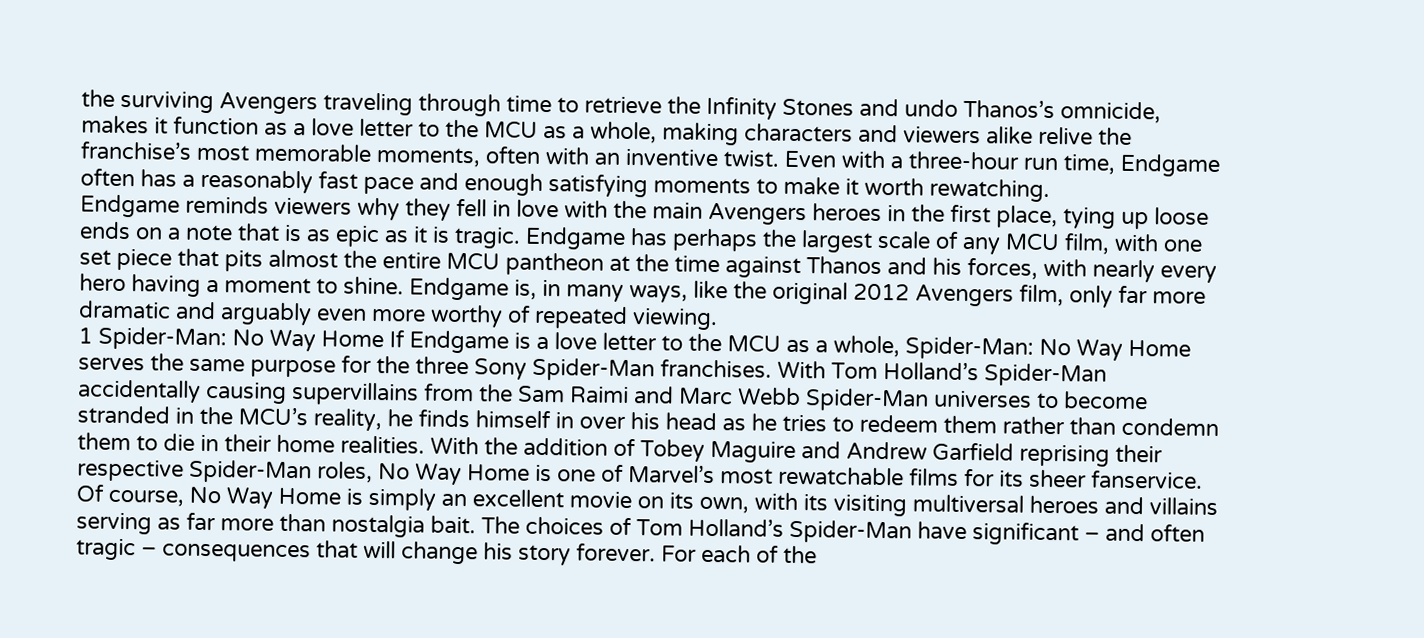the surviving Avengers traveling through time to retrieve the Infinity Stones and undo Thanos’s omnicide, makes it function as a love letter to the MCU as a whole, making characters and viewers alike relive the franchise’s most memorable moments, often with an inventive twist. Even with a three-hour run time, Endgame often has a reasonably fast pace and enough satisfying moments to make it worth rewatching.
Endgame reminds viewers why they fell in love with the main Avengers heroes in the first place, tying up loose ends on a note that is as epic as it is tragic. Endgame has perhaps the largest scale of any MCU film, with one set piece that pits almost the entire MCU pantheon at the time against Thanos and his forces, with nearly every hero having a moment to shine. Endgame is, in many ways, like the original 2012 Avengers film, only far more dramatic and arguably even more worthy of repeated viewing.
1 Spider-Man: No Way Home If Endgame is a love letter to the MCU as a whole, Spider-Man: No Way Home serves the same purpose for the three Sony Spider-Man franchises. With Tom Holland’s Spider-Man accidentally causing supervillains from the Sam Raimi and Marc Webb Spider-Man universes to become stranded in the MCU’s reality, he finds himself in over his head as he tries to redeem them rather than condemn them to die in their home realities. With the addition of Tobey Maguire and Andrew Garfield reprising their respective Spider-Man roles, No Way Home is one of Marvel’s most rewatchable films for its sheer fanservice.
Of course, No Way Home is simply an excellent movie on its own, with its visiting multiversal heroes and villains serving as far more than nostalgia bait. The choices of Tom Holland’s Spider-Man have significant – and often tragic – consequences that will change his story forever. For each of the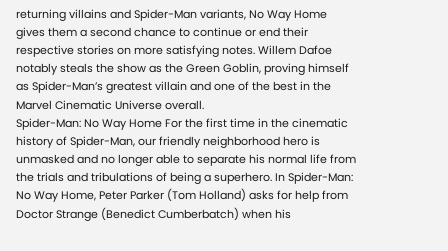returning villains and Spider-Man variants, No Way Home gives them a second chance to continue or end their respective stories on more satisfying notes. Willem Dafoe notably steals the show as the Green Goblin, proving himself as Spider-Man’s greatest villain and one of the best in the Marvel Cinematic Universe overall.
Spider-Man: No Way Home For the first time in the cinematic history of Spider-Man, our friendly neighborhood hero is unmasked and no longer able to separate his normal life from the trials and tribulations of being a superhero. In Spider-Man: No Way Home, Peter Parker (Tom Holland) asks for help from Doctor Strange (Benedict Cumberbatch) when his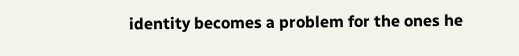identity becomes a problem for the ones he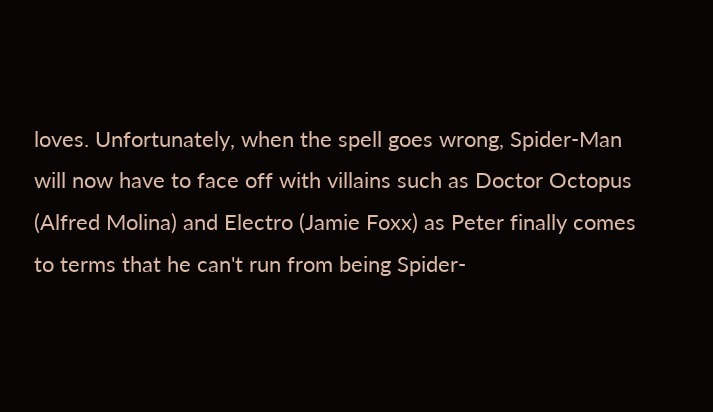loves. Unfortunately, when the spell goes wrong, Spider-Man will now have to face off with villains such as Doctor Octopus (Alfred Molina) and Electro (Jamie Foxx) as Peter finally comes to terms that he can't run from being Spider-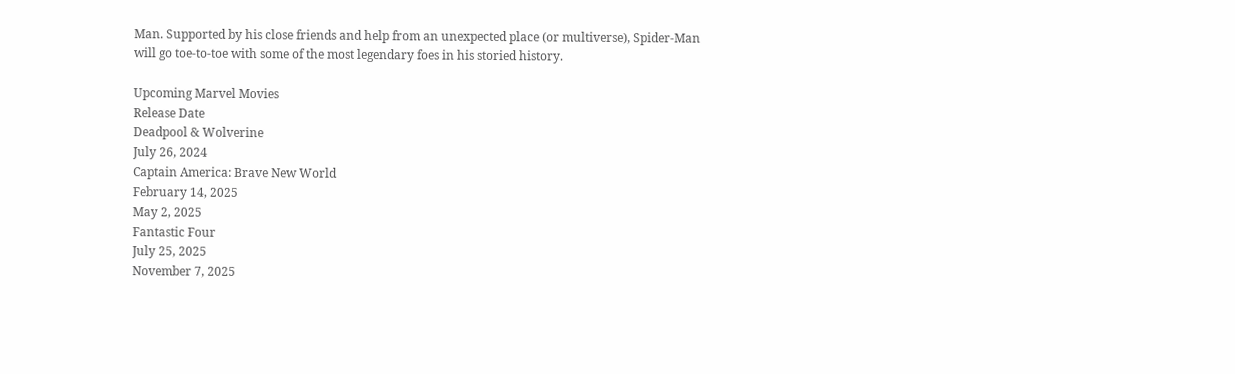Man. Supported by his close friends and help from an unexpected place (or multiverse), Spider-Man will go toe-to-toe with some of the most legendary foes in his storied history.

Upcoming Marvel Movies
Release Date
Deadpool & Wolverine
July 26, 2024
Captain America: Brave New World
February 14, 2025
May 2, 2025
Fantastic Four
July 25, 2025
November 7, 2025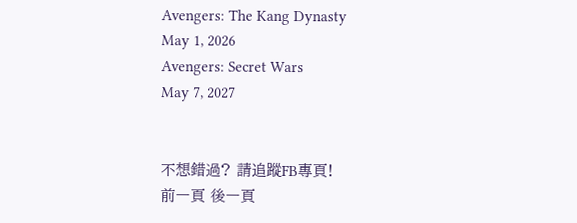Avengers: The Kang Dynasty
May 1, 2026
Avengers: Secret Wars
May 7, 2027


不想錯過? 請追蹤FB專頁!
前一頁 後一頁